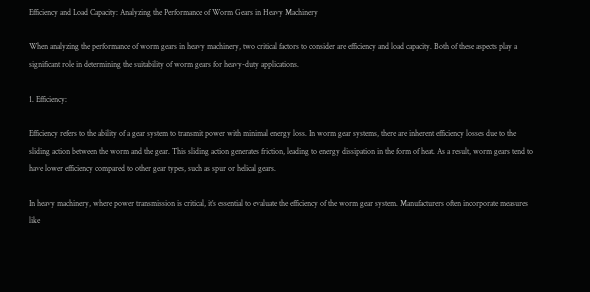Efficiency and Load Capacity: Analyzing the Performance of Worm Gears in Heavy Machinery

When analyzing the performance of worm gears in heavy machinery, two critical factors to consider are efficiency and load capacity. Both of these aspects play a significant role in determining the suitability of worm gears for heavy-duty applications.

1. Efficiency:

Efficiency refers to the ability of a gear system to transmit power with minimal energy loss. In worm gear systems, there are inherent efficiency losses due to the sliding action between the worm and the gear. This sliding action generates friction, leading to energy dissipation in the form of heat. As a result, worm gears tend to have lower efficiency compared to other gear types, such as spur or helical gears.

In heavy machinery, where power transmission is critical, it’s essential to evaluate the efficiency of the worm gear system. Manufacturers often incorporate measures like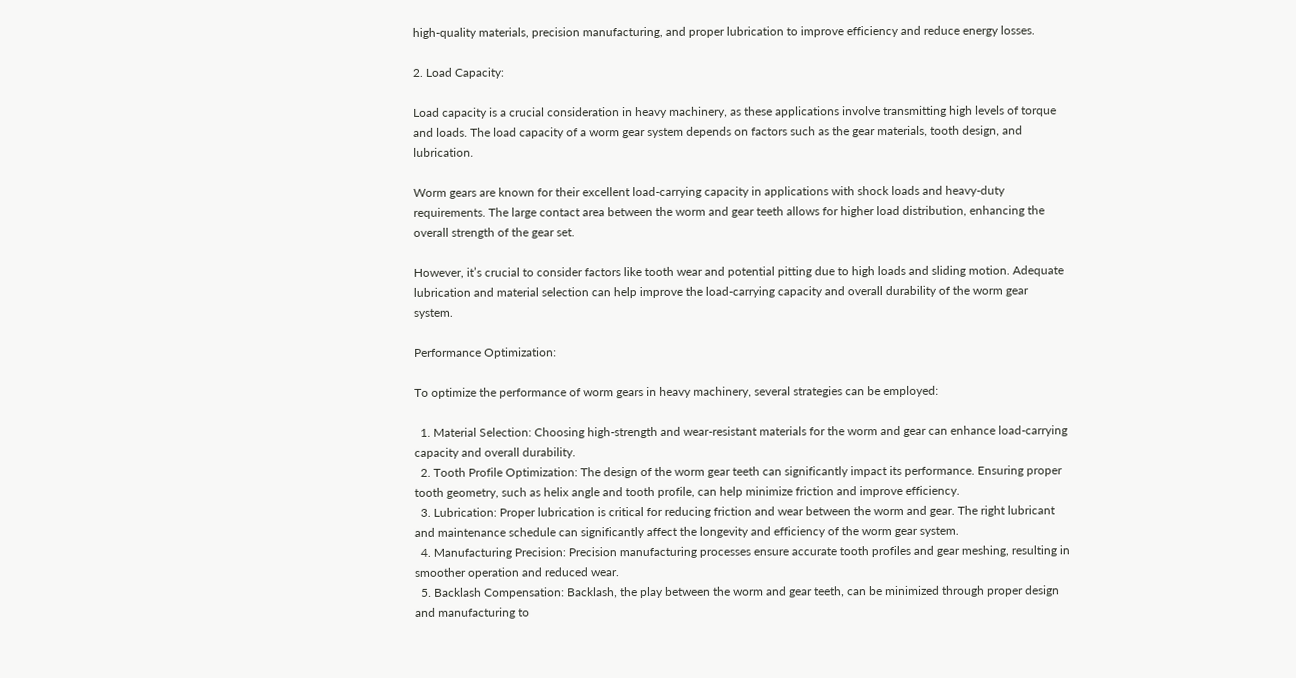high-quality materials, precision manufacturing, and proper lubrication to improve efficiency and reduce energy losses.

2. Load Capacity:

Load capacity is a crucial consideration in heavy machinery, as these applications involve transmitting high levels of torque and loads. The load capacity of a worm gear system depends on factors such as the gear materials, tooth design, and lubrication.

Worm gears are known for their excellent load-carrying capacity in applications with shock loads and heavy-duty requirements. The large contact area between the worm and gear teeth allows for higher load distribution, enhancing the overall strength of the gear set.

However, it’s crucial to consider factors like tooth wear and potential pitting due to high loads and sliding motion. Adequate lubrication and material selection can help improve the load-carrying capacity and overall durability of the worm gear system.

Performance Optimization:

To optimize the performance of worm gears in heavy machinery, several strategies can be employed:

  1. Material Selection: Choosing high-strength and wear-resistant materials for the worm and gear can enhance load-carrying capacity and overall durability.
  2. Tooth Profile Optimization: The design of the worm gear teeth can significantly impact its performance. Ensuring proper tooth geometry, such as helix angle and tooth profile, can help minimize friction and improve efficiency.
  3. Lubrication: Proper lubrication is critical for reducing friction and wear between the worm and gear. The right lubricant and maintenance schedule can significantly affect the longevity and efficiency of the worm gear system.
  4. Manufacturing Precision: Precision manufacturing processes ensure accurate tooth profiles and gear meshing, resulting in smoother operation and reduced wear.
  5. Backlash Compensation: Backlash, the play between the worm and gear teeth, can be minimized through proper design and manufacturing to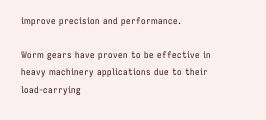improve precision and performance.

Worm gears have proven to be effective in heavy machinery applications due to their load-carrying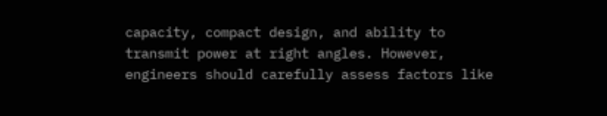capacity, compact design, and ability to transmit power at right angles. However, engineers should carefully assess factors like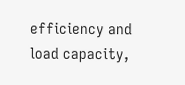efficiency and load capacity,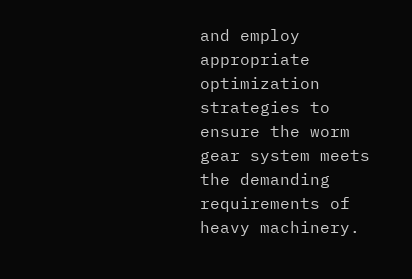and employ appropriate optimization strategies to ensure the worm gear system meets the demanding requirements of heavy machinery.